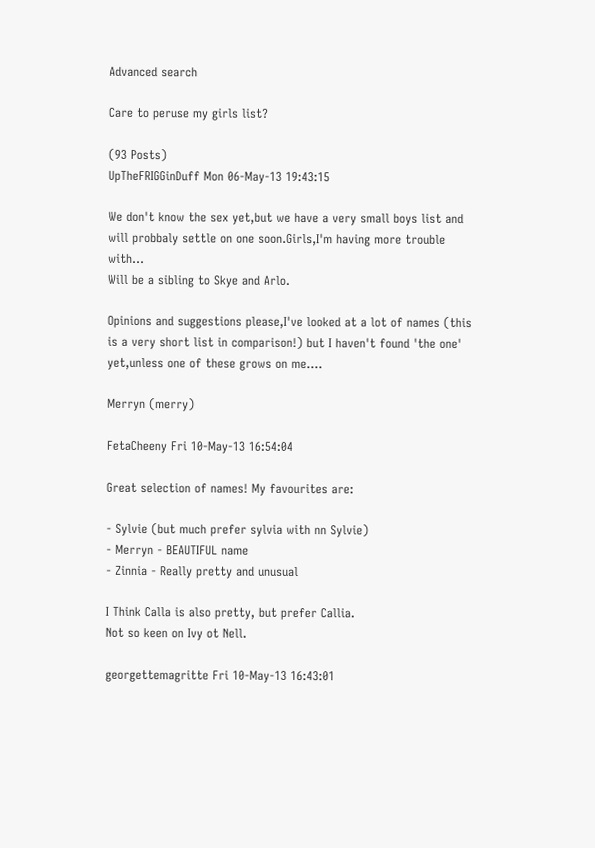Advanced search

Care to peruse my girls list?

(93 Posts)
UpTheFRIGGinDuff Mon 06-May-13 19:43:15

We don't know the sex yet,but we have a very small boys list and will probbaly settle on one soon.Girls,I'm having more trouble with...
Will be a sibling to Skye and Arlo.

Opinions and suggestions please,I've looked at a lot of names (this is a very short list in comparison!) but I haven't found 'the one' yet,unless one of these grows on me....

Merryn (merry)

FetaCheeny Fri 10-May-13 16:54:04

Great selection of names! My favourites are:

- Sylvie (but much prefer sylvia with nn Sylvie)
- Merryn - BEAUTIFUL name
- Zinnia - Really pretty and unusual

I Think Calla is also pretty, but prefer Callia.
Not so keen on Ivy ot Nell.

georgettemagritte Fri 10-May-13 16:43:01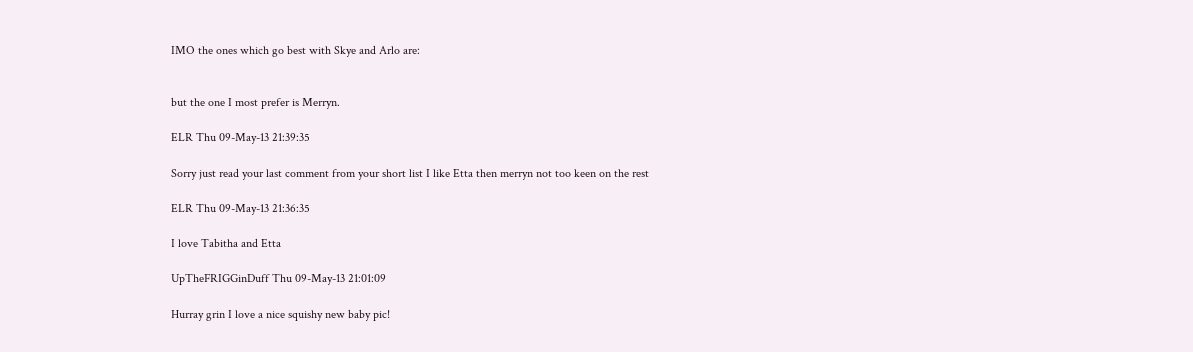IMO the ones which go best with Skye and Arlo are:


but the one I most prefer is Merryn.

ELR Thu 09-May-13 21:39:35

Sorry just read your last comment from your short list I like Etta then merryn not too keen on the rest

ELR Thu 09-May-13 21:36:35

I love Tabitha and Etta

UpTheFRIGGinDuff Thu 09-May-13 21:01:09

Hurray grin I love a nice squishy new baby pic!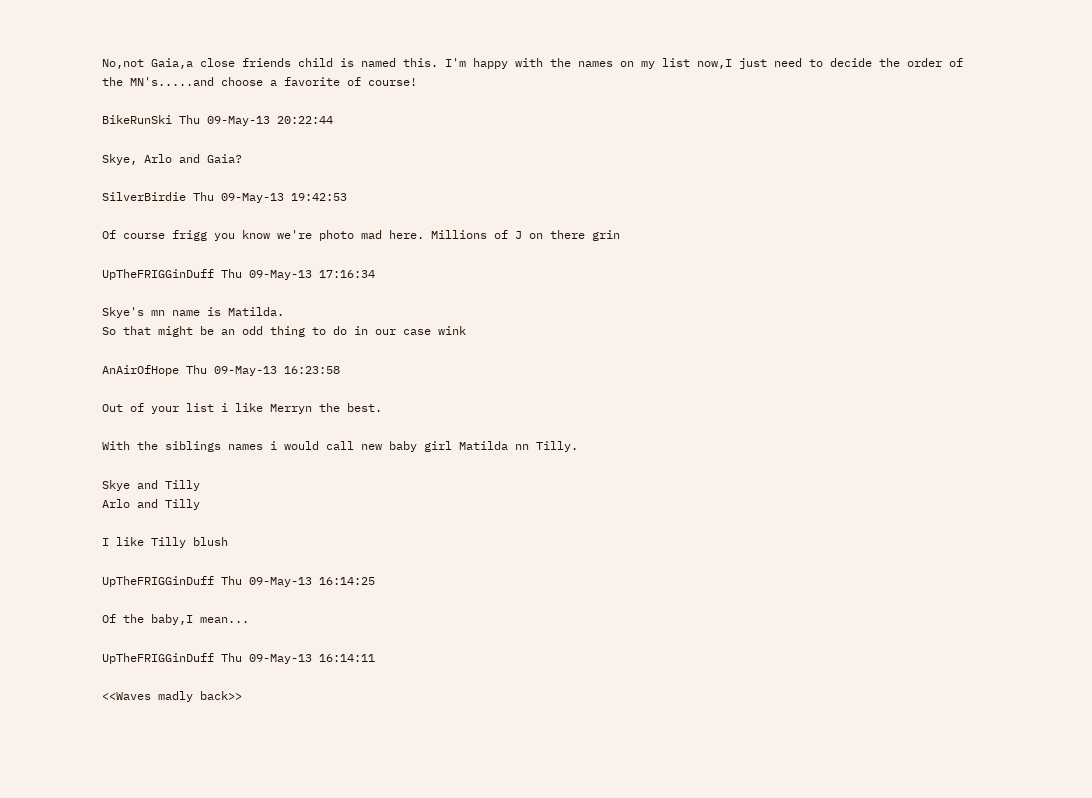No,not Gaia,a close friends child is named this. I'm happy with the names on my list now,I just need to decide the order of the MN's.....and choose a favorite of course!

BikeRunSki Thu 09-May-13 20:22:44

Skye, Arlo and Gaia?

SilverBirdie Thu 09-May-13 19:42:53

Of course frigg you know we're photo mad here. Millions of J on there grin

UpTheFRIGGinDuff Thu 09-May-13 17:16:34

Skye's mn name is Matilda.
So that might be an odd thing to do in our case wink

AnAirOfHope Thu 09-May-13 16:23:58

Out of your list i like Merryn the best.

With the siblings names i would call new baby girl Matilda nn Tilly.

Skye and Tilly
Arlo and Tilly

I like Tilly blush

UpTheFRIGGinDuff Thu 09-May-13 16:14:25

Of the baby,I mean...

UpTheFRIGGinDuff Thu 09-May-13 16:14:11

<<Waves madly back>>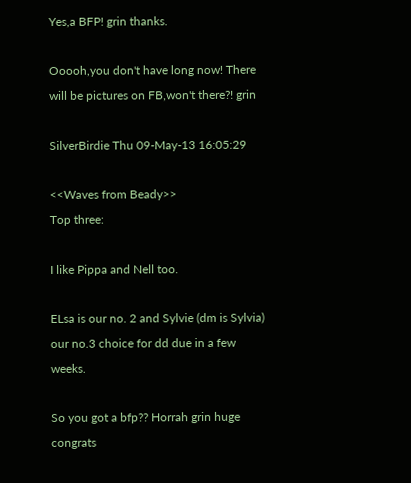Yes,a BFP! grin thanks.

Ooooh,you don't have long now! There will be pictures on FB,won't there?! grin

SilverBirdie Thu 09-May-13 16:05:29

<<Waves from Beady>>
Top three:

I like Pippa and Nell too.

ELsa is our no. 2 and Sylvie (dm is Sylvia) our no.3 choice for dd due in a few weeks.

So you got a bfp?? Horrah grin huge congrats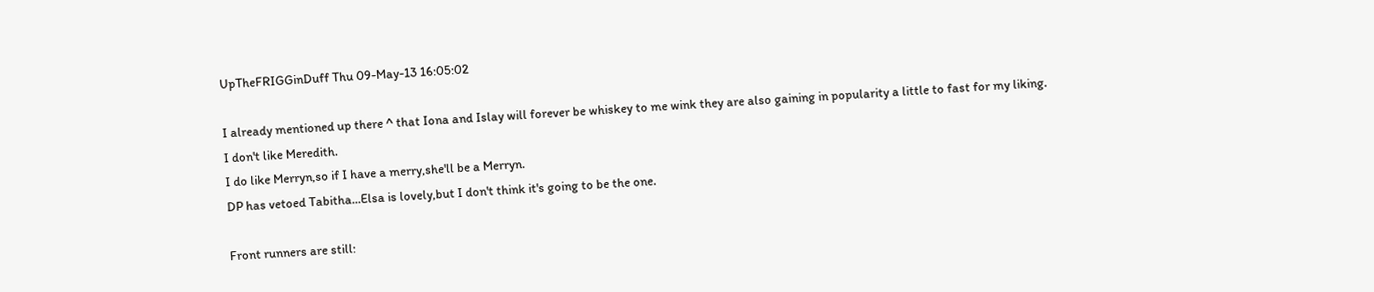UpTheFRIGGinDuff Thu 09-May-13 16:05:02

I already mentioned up there ^ that Iona and Islay will forever be whiskey to me wink they are also gaining in popularity a little to fast for my liking.
I don't like Meredith.
I do like Merryn,so if I have a merry,she'll be a Merryn.
DP has vetoed Tabitha...Elsa is lovely,but I don't think it's going to be the one.

Front runners are still: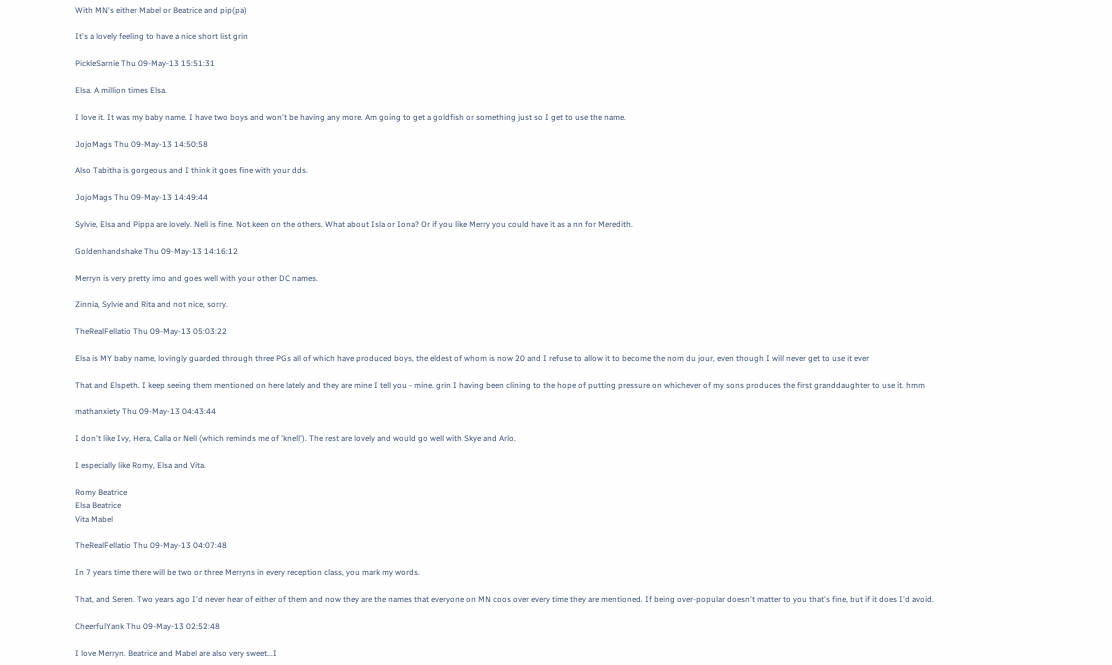With MN's either Mabel or Beatrice and pip(pa)

It's a lovely feeling to have a nice short list grin

PickleSarnie Thu 09-May-13 15:51:31

Elsa. A million times Elsa.

I love it. It was my baby name. I have two boys and won't be having any more. Am going to get a goldfish or something just so I get to use the name.

JojoMags Thu 09-May-13 14:50:58

Also Tabitha is gorgeous and I think it goes fine with your dds.

JojoMags Thu 09-May-13 14:49:44

Sylvie, Elsa and Pippa are lovely. Nell is fine. Not keen on the others. What about Isla or Iona? Or if you like Merry you could have it as a nn for Meredith.

Goldenhandshake Thu 09-May-13 14:16:12

Merryn is very pretty imo and goes well with your other DC names.

Zinnia, Sylvie and Rita and not nice, sorry.

TheRealFellatio Thu 09-May-13 05:03:22

Elsa is MY baby name, lovingly guarded through three PGs all of which have produced boys, the eldest of whom is now 20 and I refuse to allow it to become the nom du jour, even though I will never get to use it ever

That and Elspeth. I keep seeing them mentioned on here lately and they are mine I tell you - mine. grin I having been clining to the hope of putting pressure on whichever of my sons produces the first granddaughter to use it. hmm

mathanxiety Thu 09-May-13 04:43:44

I don't like Ivy, Hera, Calla or Nell (which reminds me of 'knell'). The rest are lovely and would go well with Skye and Arlo.

I especially like Romy, Elsa and Vita.

Romy Beatrice
Elsa Beatrice
Vita Mabel

TheRealFellatio Thu 09-May-13 04:07:48

In 7 years time there will be two or three Merryns in every reception class, you mark my words.

That, and Seren. Two years ago I'd never hear of either of them and now they are the names that everyone on MN coos over every time they are mentioned. If being over-popular doesn't matter to you that's fine, but if it does I'd avoid.

CheerfulYank Thu 09-May-13 02:52:48

I love Merryn. Beatrice and Mabel are also very sweet...I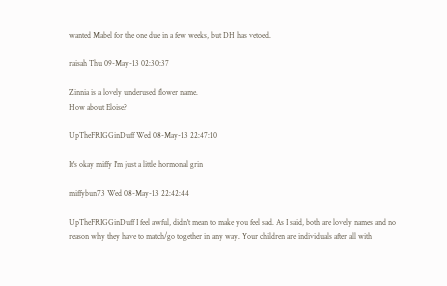wanted Mabel for the one due in a few weeks, but DH has vetoed.

raisah Thu 09-May-13 02:30:37

Zinnia is a lovely underused flower name.
How about Eloise?

UpTheFRIGGinDuff Wed 08-May-13 22:47:10

It's okay miffy I'm just a little hormonal grin

miffybun73 Wed 08-May-13 22:42:44

UpTheFRIGGinDuff I feel awful, didn't mean to make you feel sad. As I said, both are lovely names and no reason why they have to match/go together in any way. Your children are individuals after all with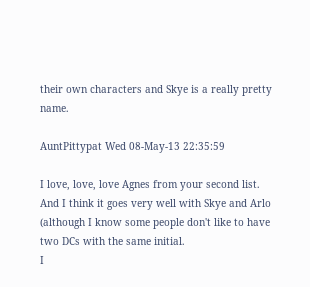their own characters and Skye is a really pretty name.

AuntPittypat Wed 08-May-13 22:35:59

I love, love, love Agnes from your second list. And I think it goes very well with Skye and Arlo (although I know some people don't like to have two DCs with the same initial.
I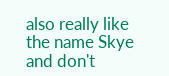also really like the name Skye and don't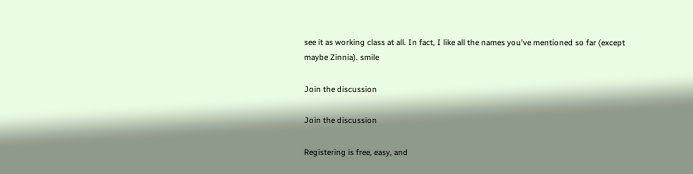see it as working class at all. In fact, I like all the names you've mentioned so far (except maybe Zinnia). smile

Join the discussion

Join the discussion

Registering is free, easy, and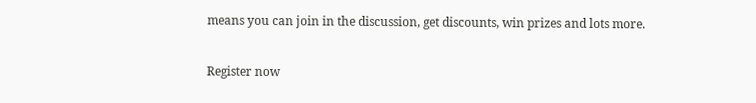means you can join in the discussion, get discounts, win prizes and lots more.

Register now